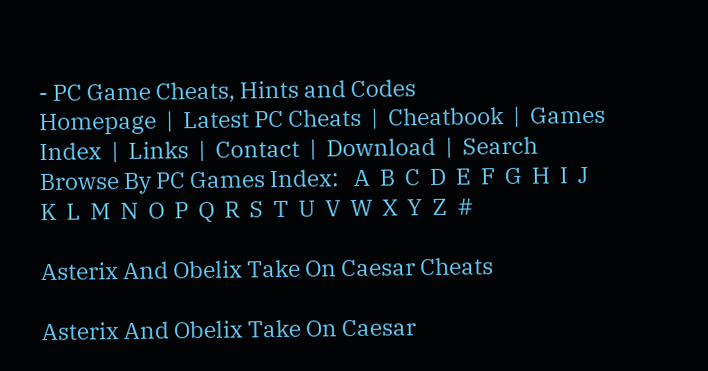- PC Game Cheats, Hints and Codes
Homepage  |  Latest PC Cheats  |  Cheatbook  |  Games Index  |  Links  |  Contact  |  Download  |  Search
Browse By PC Games Index:   A  B  C  D  E  F  G  H  I  J  K  L  M  N  O  P  Q  R  S  T  U  V  W  X  Y  Z  #

Asterix And Obelix Take On Caesar Cheats

Asterix And Obelix Take On Caesar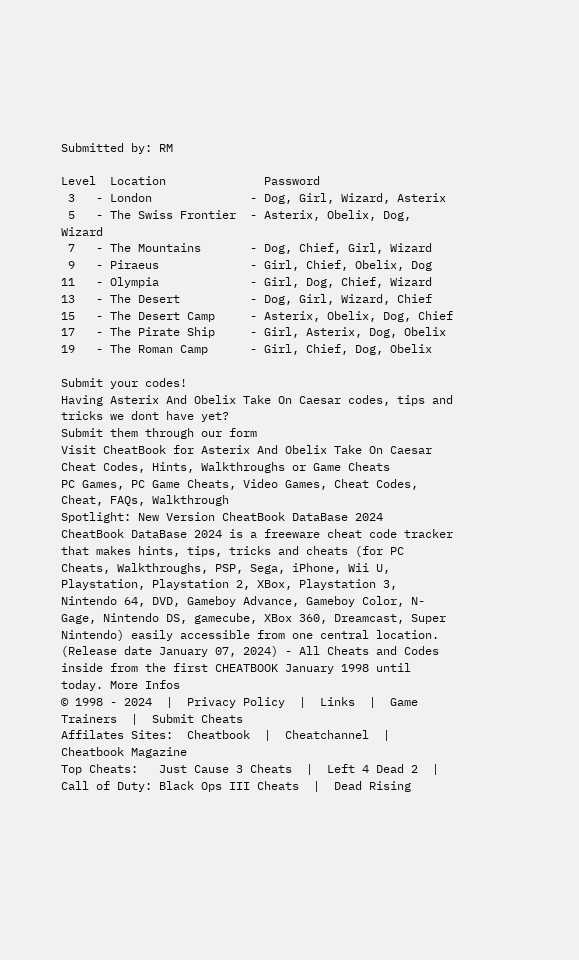Submitted by: RM

Level  Location              Password
 3   - London              - Dog, Girl, Wizard, Asterix
 5   - The Swiss Frontier  - Asterix, Obelix, Dog, Wizard
 7   - The Mountains       - Dog, Chief, Girl, Wizard
 9   - Piraeus             - Girl, Chief, Obelix, Dog
11   - Olympia             - Girl, Dog, Chief, Wizard
13   - The Desert          - Dog, Girl, Wizard, Chief
15   - The Desert Camp     - Asterix, Obelix, Dog, Chief
17   - The Pirate Ship     - Girl, Asterix, Dog, Obelix
19   - The Roman Camp      - Girl, Chief, Dog, Obelix

Submit your codes!
Having Asterix And Obelix Take On Caesar codes, tips and tricks we dont have yet?
Submit them through our form
Visit CheatBook for Asterix And Obelix Take On Caesar Cheat Codes, Hints, Walkthroughs or Game Cheats
PC Games, PC Game Cheats, Video Games, Cheat Codes, Cheat, FAQs, Walkthrough
Spotlight: New Version CheatBook DataBase 2024
CheatBook DataBase 2024 is a freeware cheat code tracker that makes hints, tips, tricks and cheats (for PC Cheats, Walkthroughs, PSP, Sega, iPhone, Wii U, Playstation, Playstation 2, XBox, Playstation 3, Nintendo 64, DVD, Gameboy Advance, Gameboy Color, N-Gage, Nintendo DS, gamecube, XBox 360, Dreamcast, Super Nintendo) easily accessible from one central location. (Release date January 07, 2024) - All Cheats and Codes inside from the first CHEATBOOK January 1998 until today. More Infos
© 1998 - 2024  |  Privacy Policy  |  Links  |  Game Trainers  |  Submit Cheats
Affilates Sites:  Cheatbook  |  Cheatchannel  |  Cheatbook Magazine
Top Cheats:   Just Cause 3 Cheats  |  Left 4 Dead 2  |  Call of Duty: Black Ops III Cheats  |  Dead Rising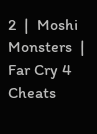2  |  Moshi Monsters  |  Far Cry 4 Cheats